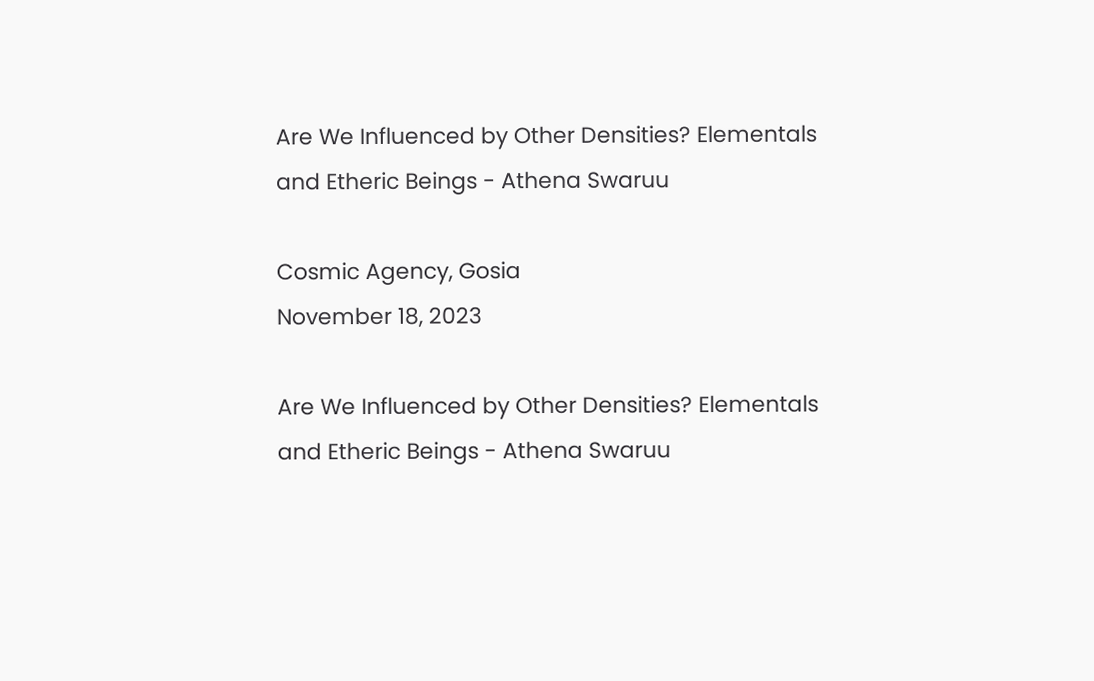Are We Influenced by Other Densities? Elementals and Etheric Beings - Athena Swaruu

Cosmic Agency, Gosia
November 18, 2023

Are We Influenced by Other Densities? Elementals and Etheric Beings - Athena Swaruu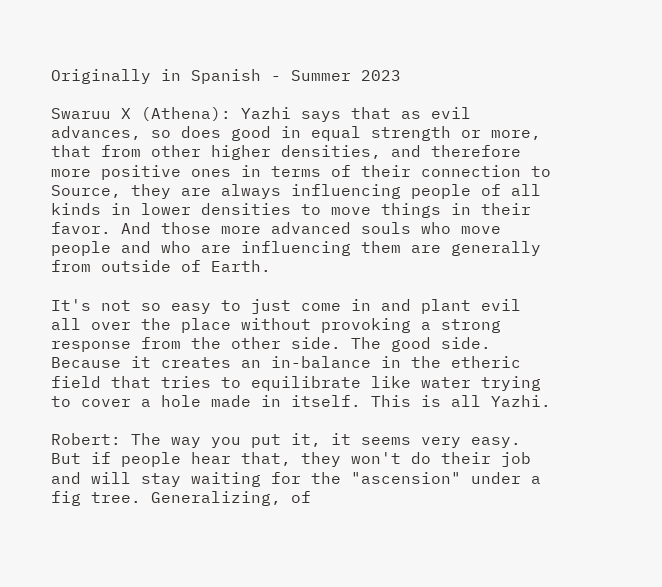Originally in Spanish - Summer 2023

Swaruu X (Athena): Yazhi says that as evil advances, so does good in equal strength or more, that from other higher densities, and therefore more positive ones in terms of their connection to Source, they are always influencing people of all kinds in lower densities to move things in their favor. And those more advanced souls who move people and who are influencing them are generally from outside of Earth.

It's not so easy to just come in and plant evil all over the place without provoking a strong response from the other side. The good side. Because it creates an in-balance in the etheric field that tries to equilibrate like water trying to cover a hole made in itself. This is all Yazhi.

Robert: The way you put it, it seems very easy. But if people hear that, they won't do their job and will stay waiting for the "ascension" under a fig tree. Generalizing, of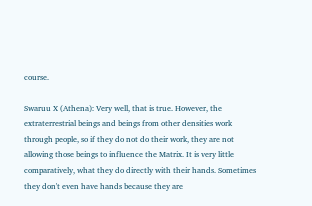course.

Swaruu X (Athena): Very well, that is true. However, the extraterrestrial beings and beings from other densities work through people, so if they do not do their work, they are not allowing those beings to influence the Matrix. It is very little comparatively, what they do directly with their hands. Sometimes they don't even have hands because they are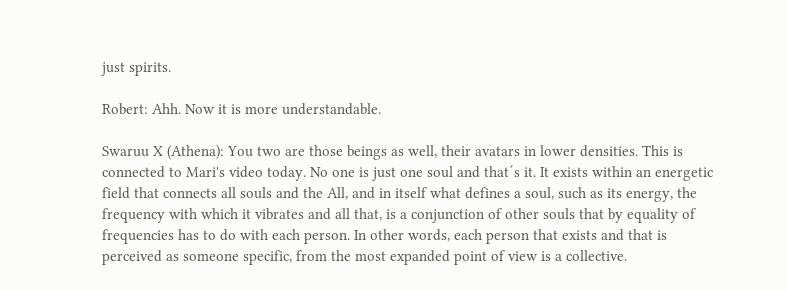just spirits.

Robert: Ahh. Now it is more understandable.

Swaruu X (Athena): You two are those beings as well, their avatars in lower densities. This is connected to Mari's video today. No one is just one soul and that´s it. It exists within an energetic field that connects all souls and the All, and in itself what defines a soul, such as its energy, the frequency with which it vibrates and all that, is a conjunction of other souls that by equality of frequencies has to do with each person. In other words, each person that exists and that is perceived as someone specific, from the most expanded point of view is a collective.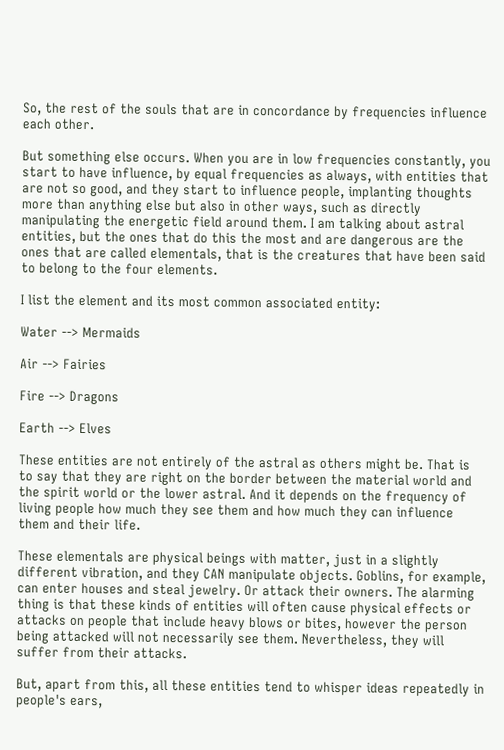So, the rest of the souls that are in concordance by frequencies influence each other.

But something else occurs. When you are in low frequencies constantly, you start to have influence, by equal frequencies as always, with entities that are not so good, and they start to influence people, implanting thoughts more than anything else but also in other ways, such as directly manipulating the energetic field around them. I am talking about astral entities, but the ones that do this the most and are dangerous are the ones that are called elementals, that is the creatures that have been said to belong to the four elements.

I list the element and its most common associated entity:

Water --> Mermaids

Air --> Fairies

Fire --> Dragons

Earth --> Elves

These entities are not entirely of the astral as others might be. That is to say that they are right on the border between the material world and the spirit world or the lower astral. And it depends on the frequency of living people how much they see them and how much they can influence them and their life.

These elementals are physical beings with matter, just in a slightly different vibration, and they CAN manipulate objects. Goblins, for example, can enter houses and steal jewelry. Or attack their owners. The alarming thing is that these kinds of entities will often cause physical effects or attacks on people that include heavy blows or bites, however the person being attacked will not necessarily see them. Nevertheless, they will suffer from their attacks.

But, apart from this, all these entities tend to whisper ideas repeatedly in people's ears,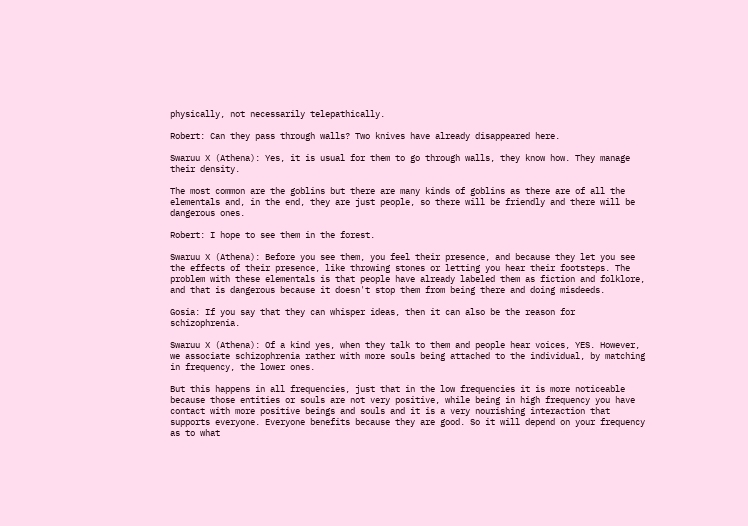physically, not necessarily telepathically.

Robert: Can they pass through walls? Two knives have already disappeared here.

Swaruu X (Athena): Yes, it is usual for them to go through walls, they know how. They manage their density.

The most common are the goblins but there are many kinds of goblins as there are of all the elementals and, in the end, they are just people, so there will be friendly and there will be dangerous ones.

Robert: I hope to see them in the forest.

Swaruu X (Athena): Before you see them, you feel their presence, and because they let you see the effects of their presence, like throwing stones or letting you hear their footsteps. The problem with these elementals is that people have already labeled them as fiction and folklore, and that is dangerous because it doesn't stop them from being there and doing misdeeds.

Gosia: If you say that they can whisper ideas, then it can also be the reason for schizophrenia.

Swaruu X (Athena): Of a kind yes, when they talk to them and people hear voices, YES. However, we associate schizophrenia rather with more souls being attached to the individual, by matching in frequency, the lower ones.

But this happens in all frequencies, just that in the low frequencies it is more noticeable because those entities or souls are not very positive, while being in high frequency you have contact with more positive beings and souls and it is a very nourishing interaction that supports everyone. Everyone benefits because they are good. So it will depend on your frequency as to what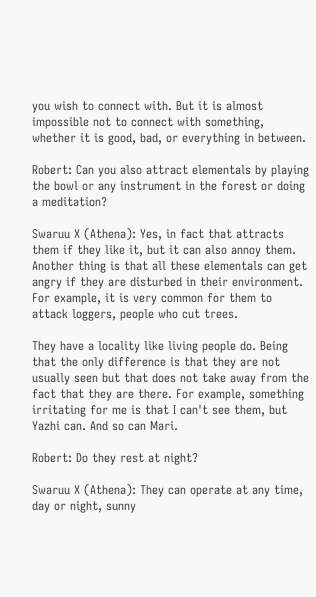you wish to connect with. But it is almost impossible not to connect with something, whether it is good, bad, or everything in between.

Robert: Can you also attract elementals by playing the bowl or any instrument in the forest or doing a meditation?

Swaruu X (Athena): Yes, in fact that attracts them if they like it, but it can also annoy them. Another thing is that all these elementals can get angry if they are disturbed in their environment. For example, it is very common for them to attack loggers, people who cut trees.

They have a locality like living people do. Being that the only difference is that they are not usually seen but that does not take away from the fact that they are there. For example, something irritating for me is that I can't see them, but Yazhi can. And so can Mari.

Robert: Do they rest at night?

Swaruu X (Athena): They can operate at any time, day or night, sunny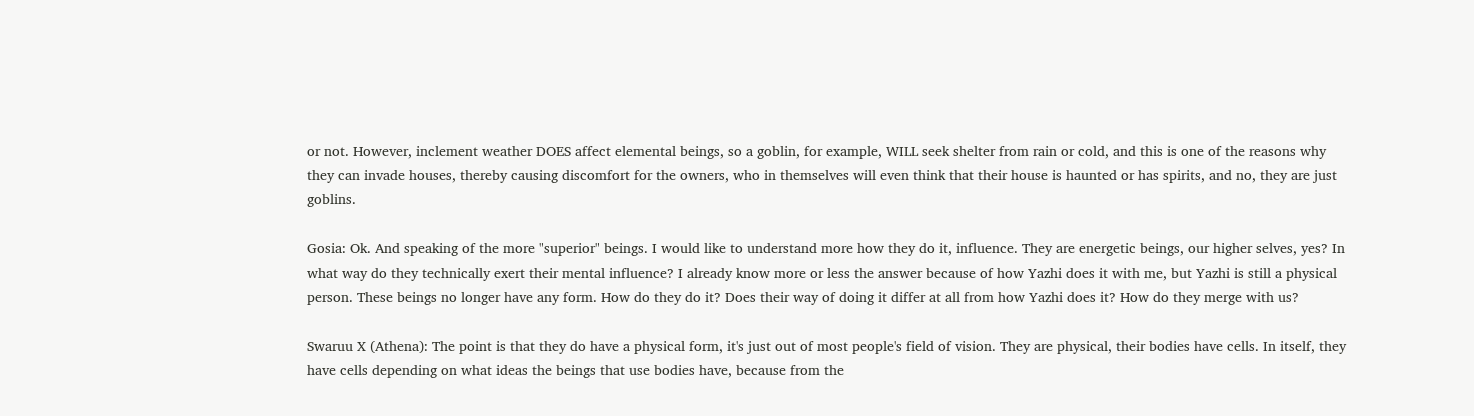or not. However, inclement weather DOES affect elemental beings, so a goblin, for example, WILL seek shelter from rain or cold, and this is one of the reasons why they can invade houses, thereby causing discomfort for the owners, who in themselves will even think that their house is haunted or has spirits, and no, they are just goblins.

Gosia: Ok. And speaking of the more "superior" beings. I would like to understand more how they do it, influence. They are energetic beings, our higher selves, yes? In what way do they technically exert their mental influence? I already know more or less the answer because of how Yazhi does it with me, but Yazhi is still a physical person. These beings no longer have any form. How do they do it? Does their way of doing it differ at all from how Yazhi does it? How do they merge with us?

Swaruu X (Athena): The point is that they do have a physical form, it's just out of most people's field of vision. They are physical, their bodies have cells. In itself, they have cells depending on what ideas the beings that use bodies have, because from the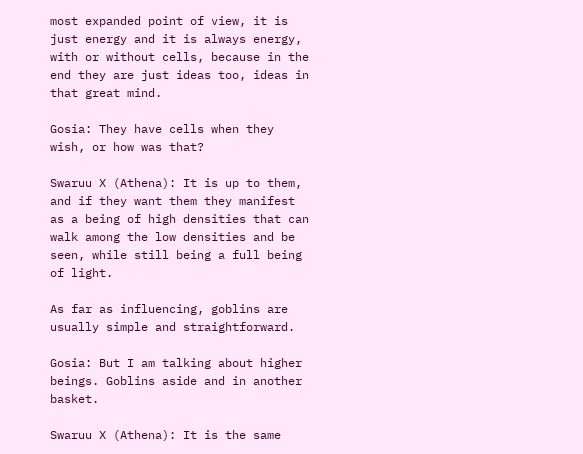most expanded point of view, it is just energy and it is always energy, with or without cells, because in the end they are just ideas too, ideas in that great mind.

Gosia: They have cells when they wish, or how was that?

Swaruu X (Athena): It is up to them, and if they want them they manifest as a being of high densities that can walk among the low densities and be seen, while still being a full being of light.

As far as influencing, goblins are usually simple and straightforward.

Gosia: But I am talking about higher beings. Goblins aside and in another basket.

Swaruu X (Athena): It is the same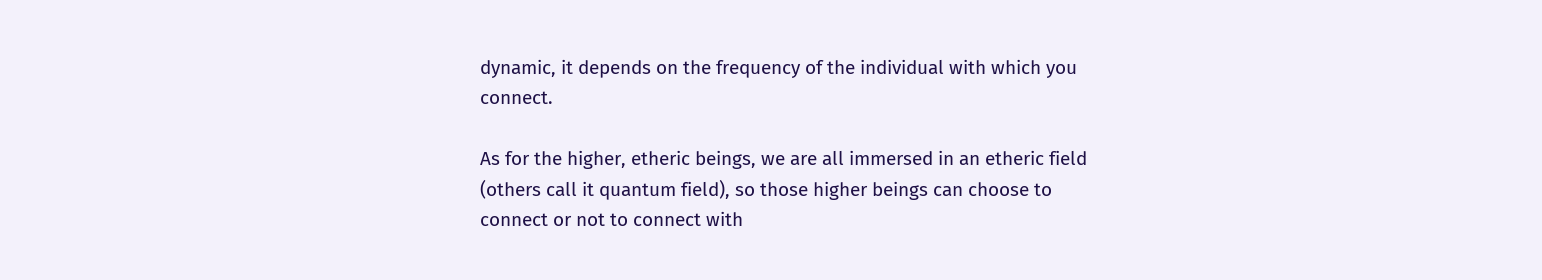dynamic, it depends on the frequency of the individual with which you connect.

As for the higher, etheric beings, we are all immersed in an etheric field (others call it quantum field), so those higher beings can choose to connect or not to connect with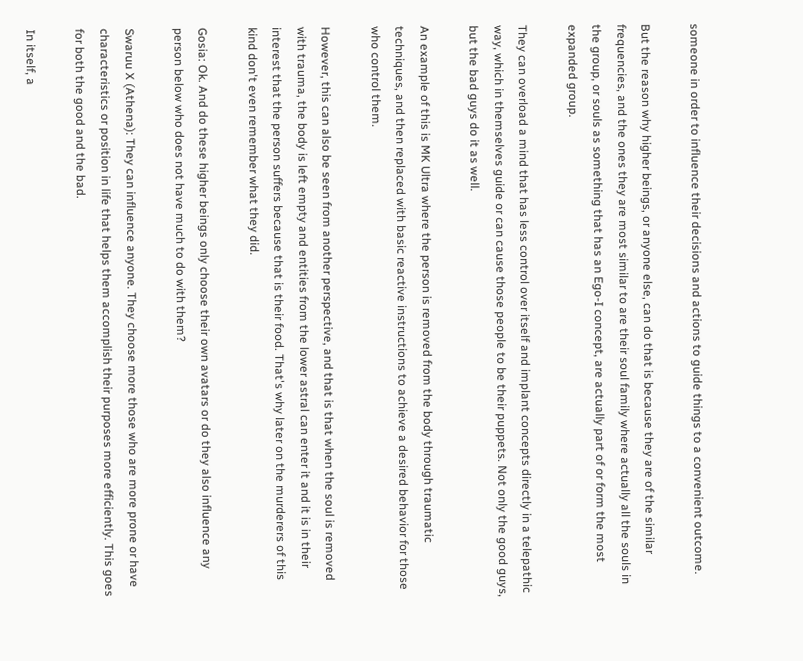someone in order to influence their decisions and actions to guide things to a convenient outcome.

But the reason why higher beings, or anyone else, can do that is because they are of the similar frequencies, and the ones they are most similar to are their soul family where actually all the souls in the group, or souls as something that has an Ego-I concept, are actually part of or form the most expanded group.

They can overload a mind that has less control over itself and implant concepts directly in a telepathic way, which in themselves guide or can cause those people to be their puppets. Not only the good guys, but the bad guys do it as well.

An example of this is MK Ultra where the person is removed from the body through traumatic techniques, and then replaced with basic reactive instructions to achieve a desired behavior for those who control them.

However, this can also be seen from another perspective, and that is that when the soul is removed with trauma, the body is left empty and entities from the lower astral can enter it and it is in their interest that the person suffers because that is their food. That's why later on the murderers of this kind don't even remember what they did.

Gosia: Ok. And do these higher beings only choose their own avatars or do they also influence any person below who does not have much to do with them?

Swaruu X (Athena): They can influence anyone. They choose more those who are more prone or have characteristics or position in life that helps them accomplish their purposes more efficiently. This goes for both the good and the bad.

In itself, a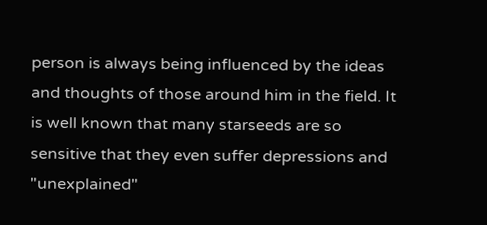person is always being influenced by the ideas and thoughts of those around him in the field. It is well known that many starseeds are so sensitive that they even suffer depressions and "unexplained"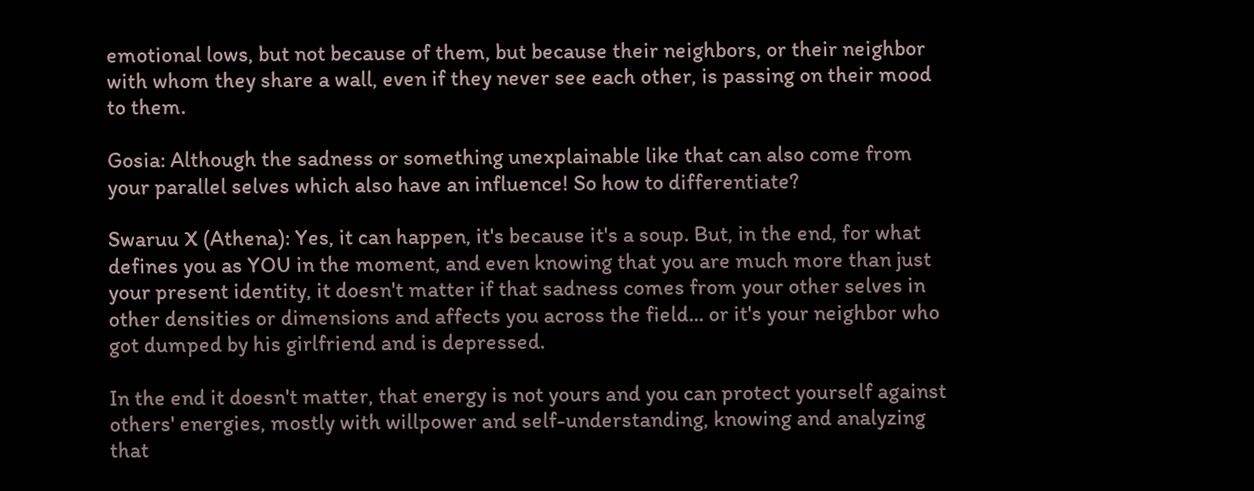emotional lows, but not because of them, but because their neighbors, or their neighbor with whom they share a wall, even if they never see each other, is passing on their mood to them.

Gosia: Although the sadness or something unexplainable like that can also come from your parallel selves which also have an influence! So how to differentiate?

Swaruu X (Athena): Yes, it can happen, it's because it's a soup. But, in the end, for what defines you as YOU in the moment, and even knowing that you are much more than just your present identity, it doesn't matter if that sadness comes from your other selves in other densities or dimensions and affects you across the field... or it's your neighbor who got dumped by his girlfriend and is depressed.

In the end it doesn't matter, that energy is not yours and you can protect yourself against others' energies, mostly with willpower and self-understanding, knowing and analyzing that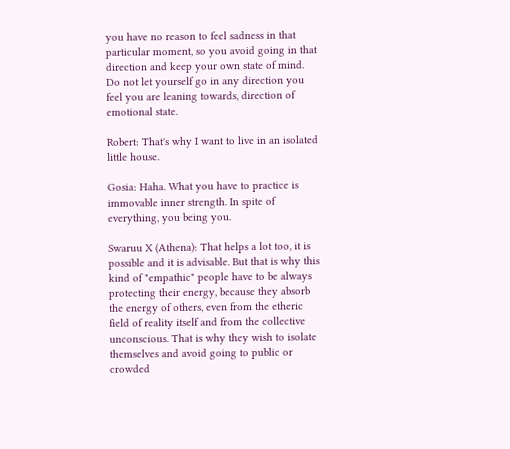you have no reason to feel sadness in that particular moment, so you avoid going in that direction and keep your own state of mind. Do not let yourself go in any direction you feel you are leaning towards, direction of emotional state.

Robert: That's why I want to live in an isolated little house.

Gosia: Haha. What you have to practice is immovable inner strength. In spite of everything, you being you.

Swaruu X (Athena): That helps a lot too, it is possible and it is advisable. But that is why this kind of "empathic" people have to be always protecting their energy, because they absorb the energy of others, even from the etheric field of reality itself and from the collective unconscious. That is why they wish to isolate themselves and avoid going to public or crowded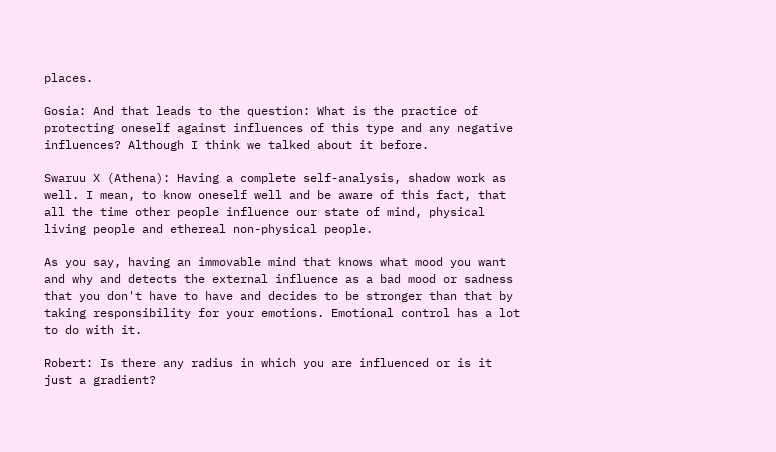places.

Gosia: And that leads to the question: What is the practice of protecting oneself against influences of this type and any negative influences? Although I think we talked about it before.

Swaruu X (Athena): Having a complete self-analysis, shadow work as well. I mean, to know oneself well and be aware of this fact, that all the time other people influence our state of mind, physical living people and ethereal non-physical people.

As you say, having an immovable mind that knows what mood you want and why and detects the external influence as a bad mood or sadness that you don't have to have and decides to be stronger than that by taking responsibility for your emotions. Emotional control has a lot to do with it.

Robert: Is there any radius in which you are influenced or is it just a gradient?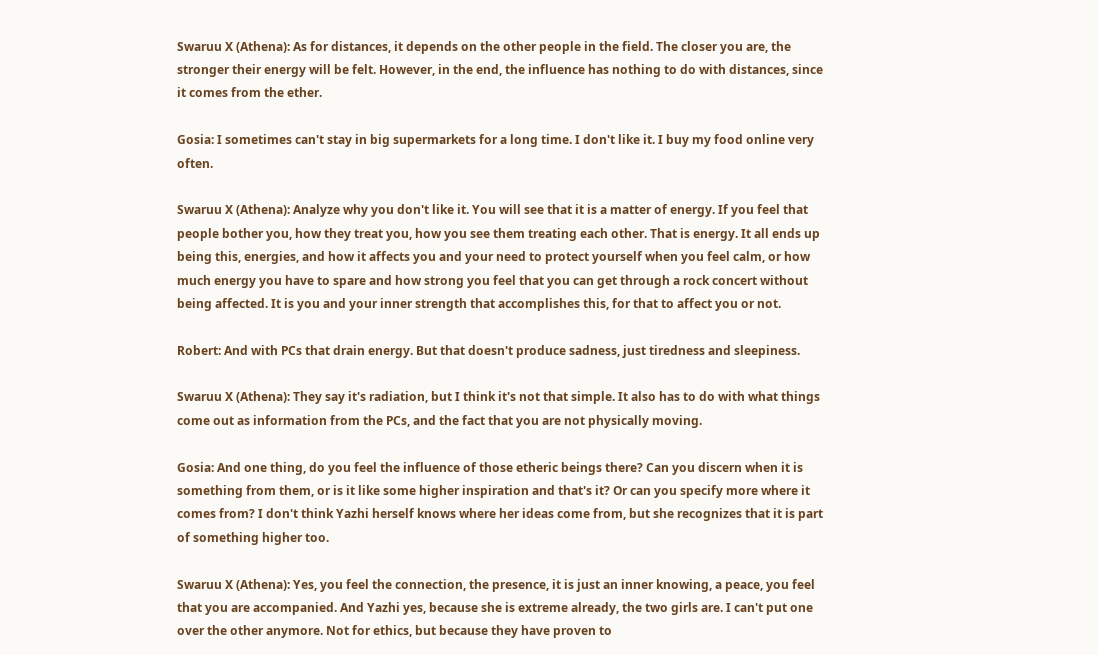Swaruu X (Athena): As for distances, it depends on the other people in the field. The closer you are, the stronger their energy will be felt. However, in the end, the influence has nothing to do with distances, since it comes from the ether.

Gosia: I sometimes can't stay in big supermarkets for a long time. I don't like it. I buy my food online very often.

Swaruu X (Athena): Analyze why you don't like it. You will see that it is a matter of energy. If you feel that people bother you, how they treat you, how you see them treating each other. That is energy. It all ends up being this, energies, and how it affects you and your need to protect yourself when you feel calm, or how much energy you have to spare and how strong you feel that you can get through a rock concert without being affected. It is you and your inner strength that accomplishes this, for that to affect you or not.

Robert: And with PCs that drain energy. But that doesn't produce sadness, just tiredness and sleepiness.

Swaruu X (Athena): They say it's radiation, but I think it's not that simple. It also has to do with what things come out as information from the PCs, and the fact that you are not physically moving.

Gosia: And one thing, do you feel the influence of those etheric beings there? Can you discern when it is something from them, or is it like some higher inspiration and that's it? Or can you specify more where it comes from? I don't think Yazhi herself knows where her ideas come from, but she recognizes that it is part of something higher too.

Swaruu X (Athena): Yes, you feel the connection, the presence, it is just an inner knowing, a peace, you feel that you are accompanied. And Yazhi yes, because she is extreme already, the two girls are. I can't put one over the other anymore. Not for ethics, but because they have proven to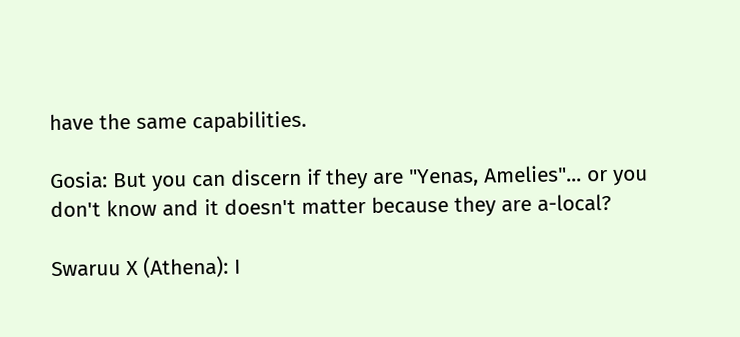have the same capabilities.

Gosia: But you can discern if they are "Yenas, Amelies"... or you don't know and it doesn't matter because they are a-local?

Swaruu X (Athena): I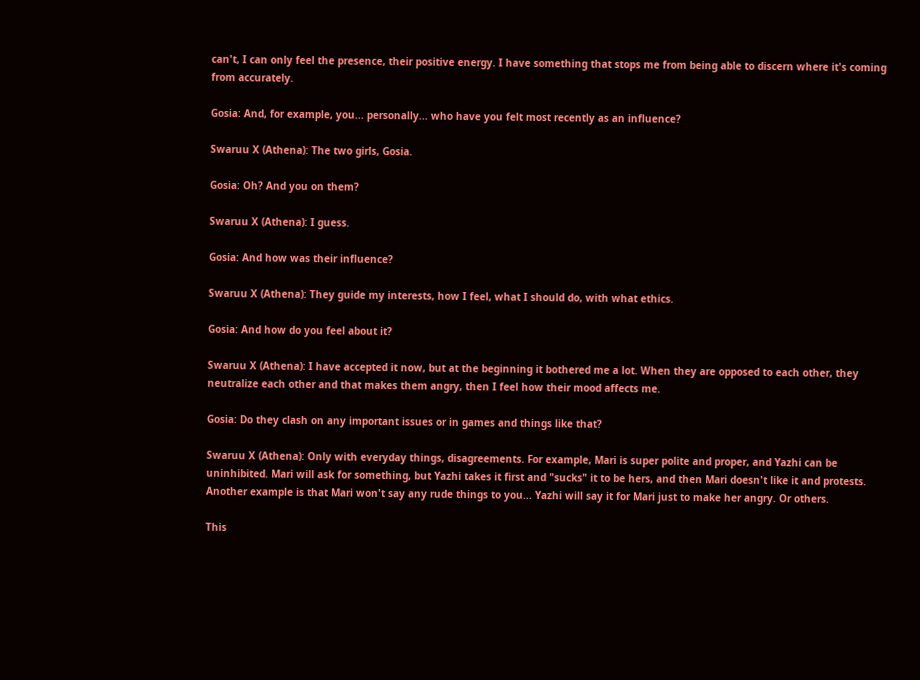can't, I can only feel the presence, their positive energy. I have something that stops me from being able to discern where it's coming from accurately.

Gosia: And, for example, you... personally... who have you felt most recently as an influence?

Swaruu X (Athena): The two girls, Gosia.

Gosia: Oh? And you on them?

Swaruu X (Athena): I guess.

Gosia: And how was their influence?

Swaruu X (Athena): They guide my interests, how I feel, what I should do, with what ethics.

Gosia: And how do you feel about it?

Swaruu X (Athena): I have accepted it now, but at the beginning it bothered me a lot. When they are opposed to each other, they neutralize each other and that makes them angry, then I feel how their mood affects me.

Gosia: Do they clash on any important issues or in games and things like that?

Swaruu X (Athena): Only with everyday things, disagreements. For example, Mari is super polite and proper, and Yazhi can be uninhibited. Mari will ask for something, but Yazhi takes it first and "sucks" it to be hers, and then Mari doesn't like it and protests. Another example is that Mari won't say any rude things to you... Yazhi will say it for Mari just to make her angry. Or others.

This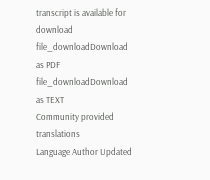transcript is available for download
file_downloadDownload as PDF file_downloadDownload as TEXT
Community provided translations
Language Author Updated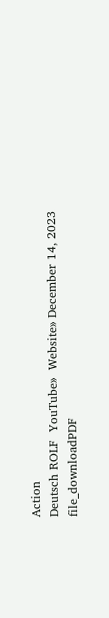Action
Deutsch ROLF  YouTube»  Website» December 14, 2023 file_downloadPDF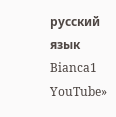русский язык Bianca1  YouTube»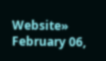Website» February 06,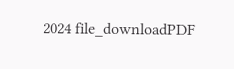2024 file_downloadPDF